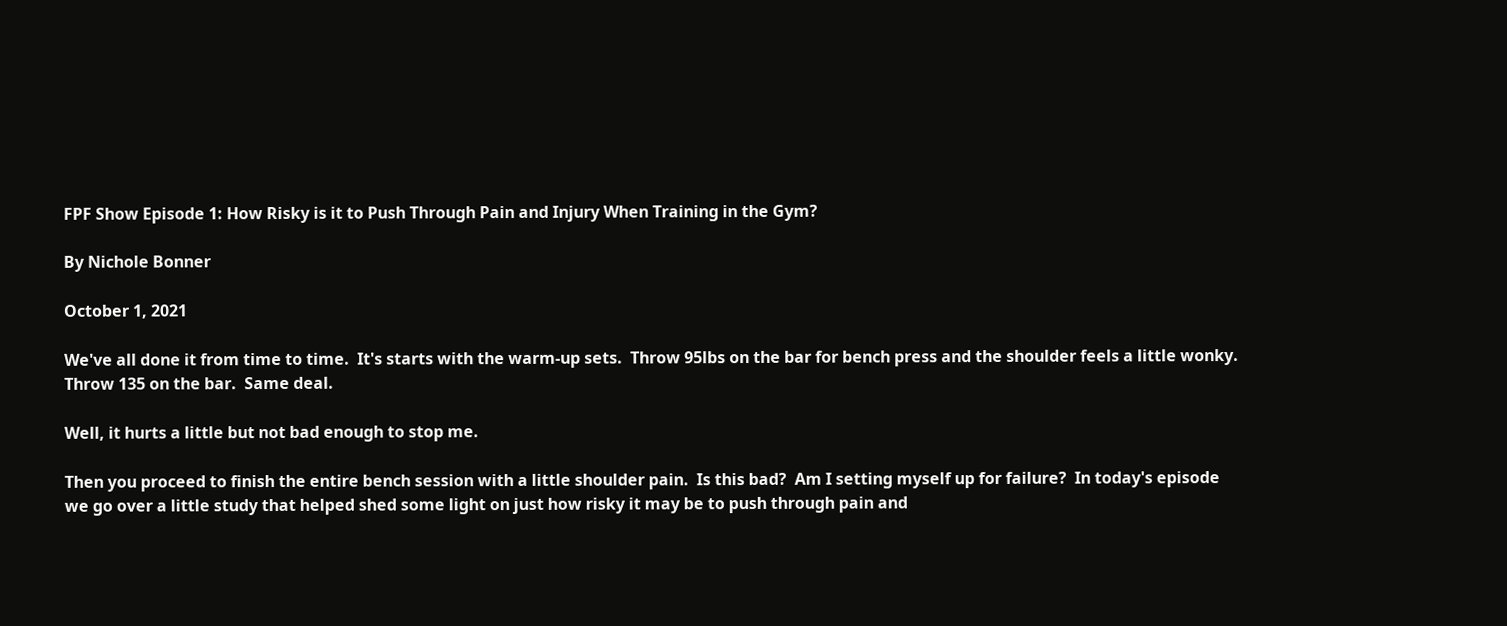FPF Show Episode 1: How Risky is it to Push Through Pain and Injury When Training in the Gym?

By Nichole Bonner

October 1, 2021

We've all done it from time to time.  It's starts with the warm-up sets.  Throw 95lbs on the bar for bench press and the shoulder feels a little wonky.  Throw 135 on the bar.  Same deal.

Well, it hurts a little but not bad enough to stop me.

Then you proceed to finish the entire bench session with a little shoulder pain.  Is this bad?  Am I setting myself up for failure?  In today's episode we go over a little study that helped shed some light on just how risky it may be to push through pain and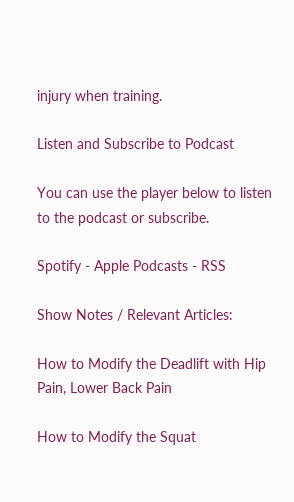injury when training.

Listen and Subscribe to Podcast

You can use the player below to listen to the podcast or subscribe.

Spotify - Apple Podcasts - RSS

Show Notes / Relevant Articles:

How to Modify the Deadlift with Hip Pain, Lower Back Pain

How to Modify the Squat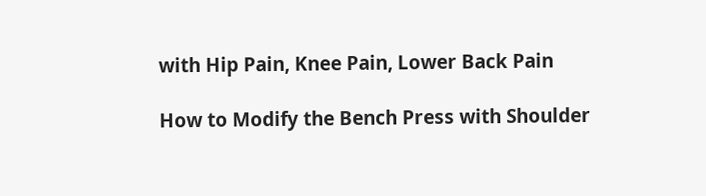with Hip Pain, Knee Pain, Lower Back Pain

How to Modify the Bench Press with Shoulder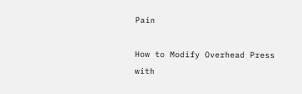Pain

How to Modify Overhead Press with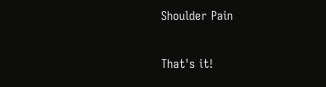Shoulder Pain

That's it!